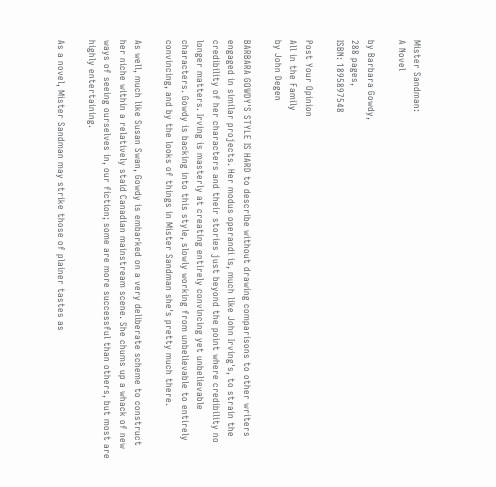Mister Sandman:
A Novel

by Barbara Gowdy,
288 pages,
ISBN: 1895897548

Post Your Opinion
All in the Family
by John Degen

BARBARA GOWDY'S STYLE IS HARD to describe without drawing comparisons to other writers engaged in similar projects. Her modus operandi is, much like John Irving's, to strain the credibility of her characters and their stories just beyond the point where credibility no longer matters. Irving is masterly at creating entirely convincing yet unbelievable characters. Gowdy is backing into this style, slowly working from unbelievable to entirely convincing, and by the looks of things in Mister Sandman she's pretty much there.

As well, much like Susan Swan, Gowdy is embarked on a very deliberate scheme to construct her niche within a relatively staid Canadian mainstream scene. She chums up a whack of new ways of seeing ourselves in, our fiction; some are more successful than others, but most are highly entertaining.

As a novel, Mister Sandman may strike those of plainer tastes as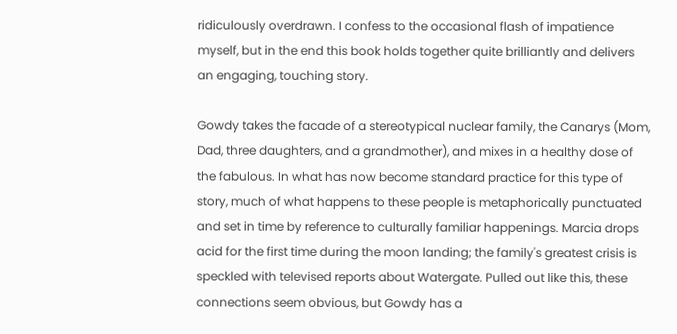ridiculously overdrawn. I confess to the occasional flash of impatience myself, but in the end this book holds together quite brilliantly and delivers an engaging, touching story.

Gowdy takes the facade of a stereotypical nuclear family, the Canarys (Mom, Dad, three daughters, and a grandmother), and mixes in a healthy dose of the fabulous. In what has now become standard practice for this type of story, much of what happens to these people is metaphorically punctuated and set in time by reference to culturally familiar happenings. Marcia drops acid for the first time during the moon landing; the family's greatest crisis is speckled with televised reports about Watergate. Pulled out like this, these connections seem obvious, but Gowdy has a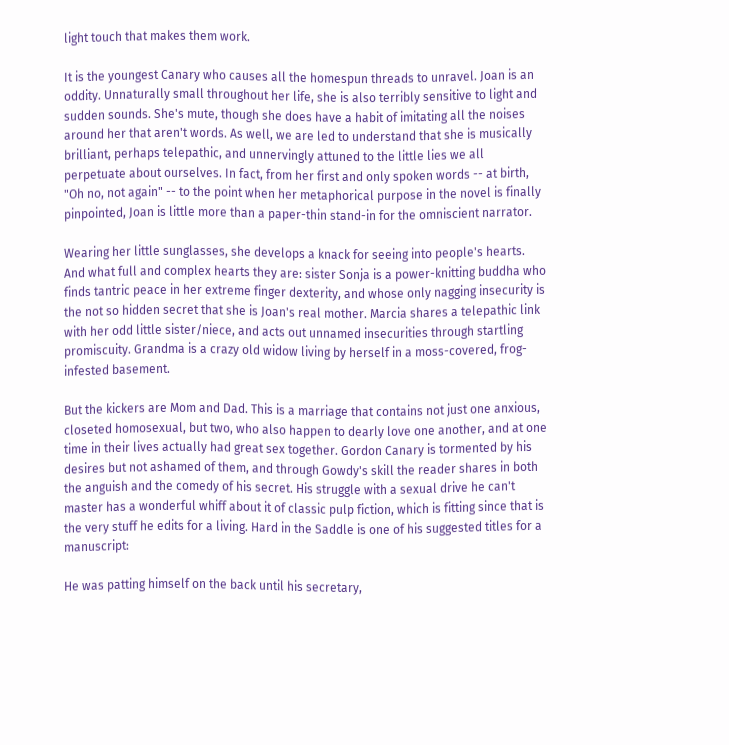light touch that makes them work.

It is the youngest Canary who causes all the homespun threads to unravel. Joan is an oddity. Unnaturally small throughout her life, she is also terribly sensitive to light and sudden sounds. She's mute, though she does have a habit of imitating all the noises around her that aren't words. As well, we are led to understand that she is musically brilliant, perhaps telepathic, and unnervingly attuned to the little lies we all perpetuate about ourselves. In fact, from her first and only spoken words -- at birth, "Oh no, not again" -- to the point when her metaphorical purpose in the novel is finally pinpointed, Joan is little more than a paper-thin stand-in for the omniscient narrator.

Wearing her little sunglasses, she develops a knack for seeing into people's hearts. And what full and complex hearts they are: sister Sonja is a power-knitting buddha who finds tantric peace in her extreme finger dexterity, and whose only nagging insecurity is the not so hidden secret that she is Joan's real mother. Marcia shares a telepathic link with her odd little sister/niece, and acts out unnamed insecurities through startling promiscuity. Grandma is a crazy old widow living by herself in a moss-covered, frog-infested basement.

But the kickers are Mom and Dad. This is a marriage that contains not just one anxious, closeted homosexual, but two, who also happen to dearly love one another, and at one time in their lives actually had great sex together. Gordon Canary is tormented by his desires but not ashamed of them, and through Gowdy's skill the reader shares in both the anguish and the comedy of his secret. His struggle with a sexual drive he can't master has a wonderful whiff about it of classic pulp fiction, which is fitting since that is the very stuff he edits for a living. Hard in the Saddle is one of his suggested titles for a manuscript:

He was patting himself on the back until his secretary,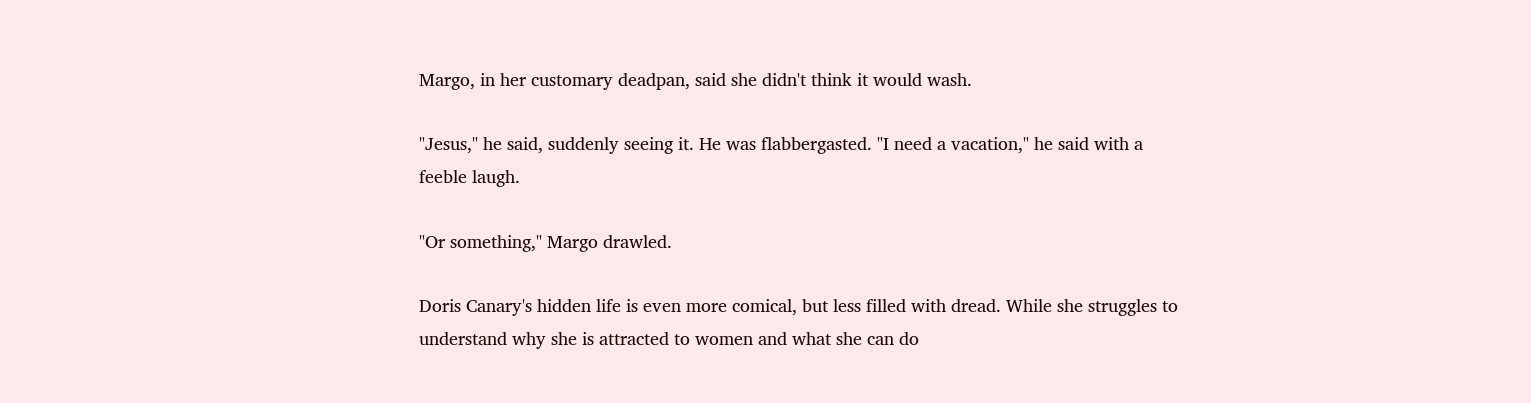Margo, in her customary deadpan, said she didn't think it would wash.

"Jesus," he said, suddenly seeing it. He was flabbergasted. "I need a vacation," he said with a feeble laugh.

"Or something," Margo drawled.

Doris Canary's hidden life is even more comical, but less filled with dread. While she struggles to understand why she is attracted to women and what she can do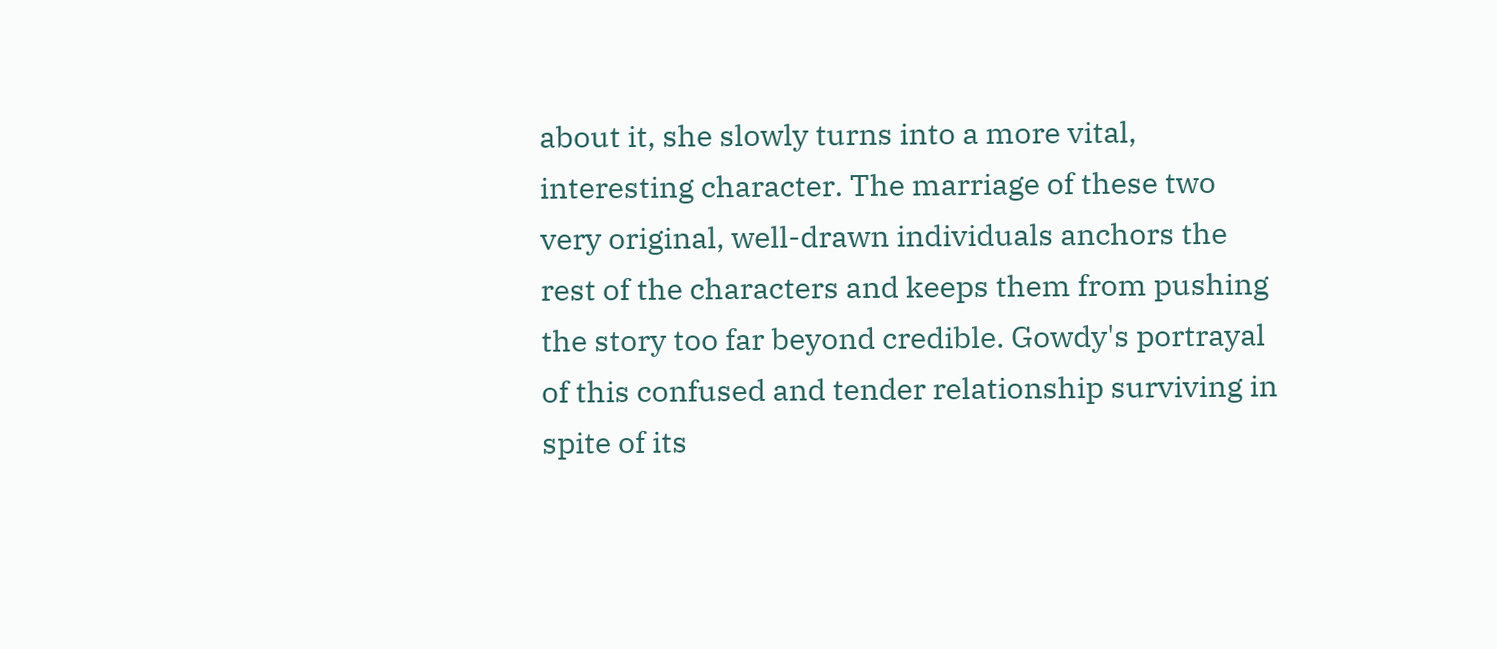about it, she slowly turns into a more vital, interesting character. The marriage of these two very original, well-drawn individuals anchors the rest of the characters and keeps them from pushing the story too far beyond credible. Gowdy's portrayal of this confused and tender relationship surviving in spite of its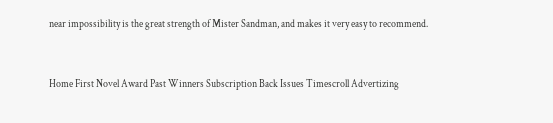near impossibility is the great strength of Mister Sandman, and makes it very easy to recommend.


Home First Novel Award Past Winners Subscription Back Issues Timescroll Advertizing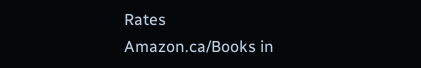Rates
Amazon.ca/Books in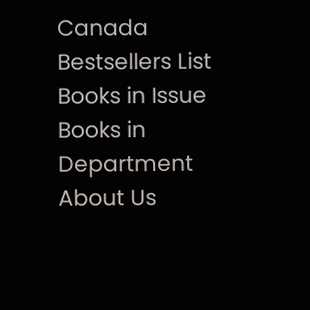Canada Bestsellers List Books in Issue Books in Department About Us